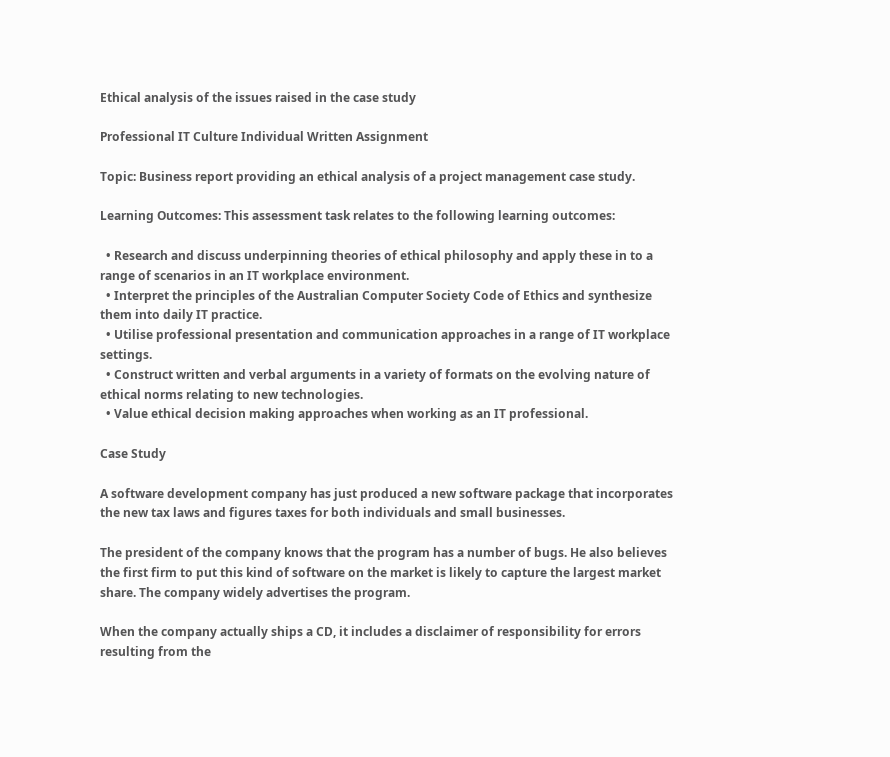Ethical analysis of the issues raised in the case study

Professional IT Culture Individual Written Assignment

Topic: Business report providing an ethical analysis of a project management case study.

Learning Outcomes: This assessment task relates to the following learning outcomes:

  • Research and discuss underpinning theories of ethical philosophy and apply these in to a range of scenarios in an IT workplace environment.
  • Interpret the principles of the Australian Computer Society Code of Ethics and synthesize them into daily IT practice.
  • Utilise professional presentation and communication approaches in a range of IT workplace settings.
  • Construct written and verbal arguments in a variety of formats on the evolving nature of ethical norms relating to new technologies.
  • Value ethical decision making approaches when working as an IT professional.

Case Study

A software development company has just produced a new software package that incorporates the new tax laws and figures taxes for both individuals and small businesses.

The president of the company knows that the program has a number of bugs. He also believes the first firm to put this kind of software on the market is likely to capture the largest market share. The company widely advertises the program.

When the company actually ships a CD, it includes a disclaimer of responsibility for errors resulting from the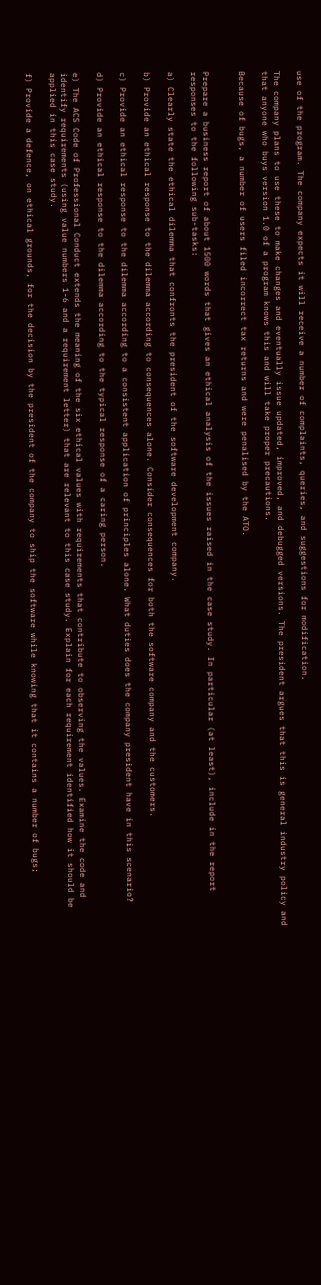use of the program. The company expects it will receive a number of complaints, queries, and suggestions for modification.

The company plans to use these to make changes and eventually issue updated, improved, and debugged versions. The president argues that this is general industry policy and that anyone who buys version 1.0 of a program knows this and will take proper precautions.

Because of bugs, a number of users filed incorrect tax returns and were penalised by the ATO.


Prepare a business report of about 1500 words that gives an ethical analysis of the issues raised in the case study. In particular (at least), include in the report responses to the following sub-tasks:

a) Clearly state the ethical dilemma that confronts the president of the software development company.

b) Provide an ethical response to the dilemma according to consequences alone. Consider consequences for both the software company and the customers.

c) Provide an ethical response to the dilemma according to a consistent application of principles alone. What duties does the company president have in this scenario?

d) Provide an ethical response to the dilemma according to the typical response of a caring person.

e) The ACS Code of Professional Conduct extends the meaning of the six ethical values with requirements that contribute to observing the values. Examine the code and identify requirements (using value numbers 1-6 and a requirement letter) that are relevant to this case study. Explain for each requirement identified how it should be applied in this case study.

f) Provide a defence, on ethical grounds, for the decision by the president of the company to ship the software while knowing that it contains a number of bugs;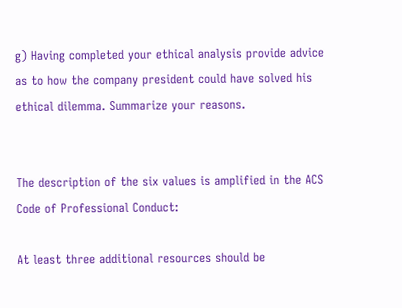g) Having completed your ethical analysis provide advice as to how the company president could have solved his ethical dilemma. Summarize your reasons.


The description of the six values is amplified in the ACS Code of Professional Conduct:

At least three additional resources should be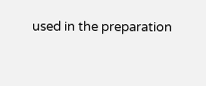used in the preparation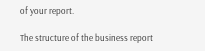of your report.

The structure of the business report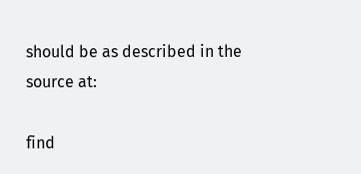should be as described in the source at:

find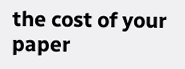the cost of your paper